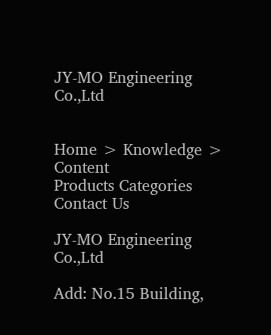JY-MO Engineering Co.,Ltd


Home > Knowledge > Content
Products Categories
Contact Us

JY-MO Engineering Co.,Ltd

Add: No.15 Building,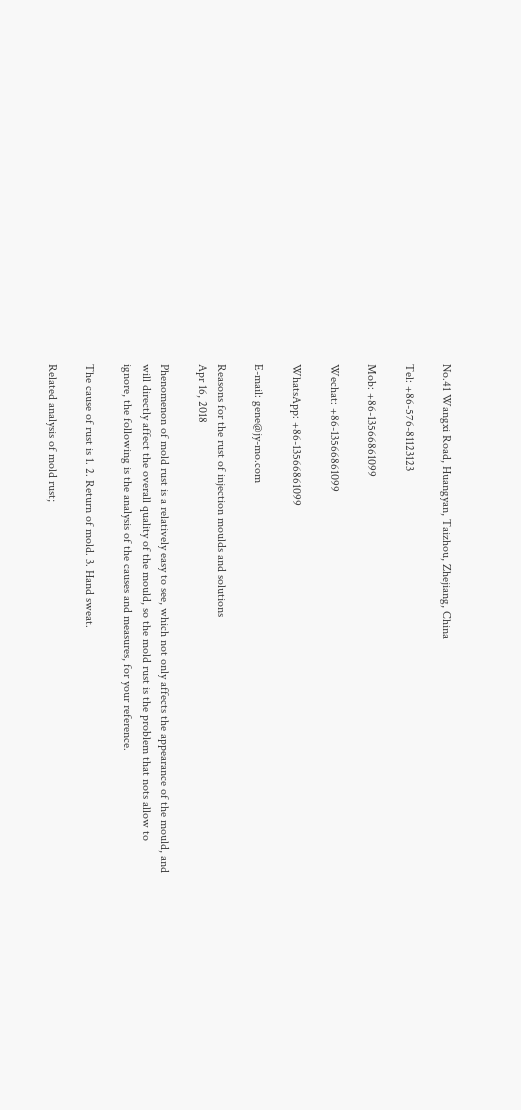No.41 Wangxi Road, Huangyan, Taizhou, Zhejiang, China

Tel: +86-576-81123123

Mob: +86-13566861099

Wechat: +86-13566861099

WhatsApp: +86-13566861099

E-mail: gene@jy-mo.com

Reasons for the rust of injection moulds and solutions
Apr 16, 2018

Phenomenon of mold rust is a relatively easy to see, which not only affects the appearance of the mould, and will directly affect the overall quality of the mould, so the mold rust is the problem that nots allow to ignore, the following is the analysis of the causes and measures, for your reference.

The cause of rust is 1. 2. Return of mold. 3. Hand sweat.

Related analysis of mold rust;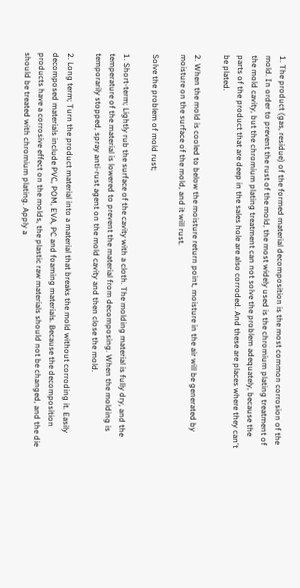1. The product (gas, residue) of the formed material decomposition is the most common corrosion of the mold. In order to prevent the rust of the mold, the most widely used is the chromium plating treatment of the mold cavity, but the chromium plating treatment can not solve the problem adequately, because the parts of the product that are deep in the sales hole are also corroded. And these are places where they can't be plated.

2. When the mold is cooled to below the moisture return point, moisture in the air will be generated by moisture on the surface of the mold, and it will rust.

Solve the problem of mold rust;

1. Short-term; Lightly rub the surface of the cavity with a cloth. The molding material is fully dry, and the temperature of the material is lowered to prevent the material from decomposing. When the molding is temporarily stopped, spray anti-rust agent on the mold cavity and then close the mold.

2. Long term; Turn the product material into a material that breaks the mold without corroding it. Easily decomposed materials include PVC, POM, EVA, PC and foaming materials. Because the decomposition products have a corrosive effect on the molds, the plastic raw materials should not be changed, and the die should be treated with chromium plating. Apply a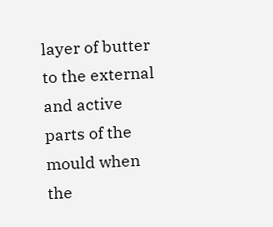layer of butter to the external and active parts of the mould when the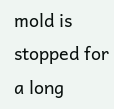mold is stopped for a long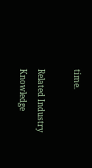time.

Related Industry Knowledge